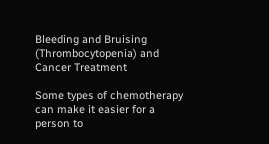Bleeding and Bruising (Thrombocytopenia) and Cancer Treatment

Some types of chemotherapy can make it easier for a person to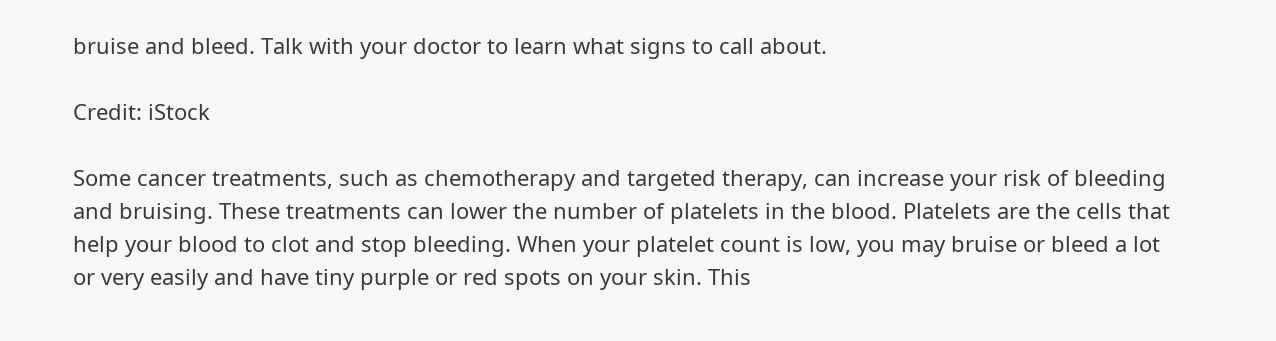bruise and bleed. Talk with your doctor to learn what signs to call about.

Credit: iStock

Some cancer treatments, such as chemotherapy and targeted therapy, can increase your risk of bleeding and bruising. These treatments can lower the number of platelets in the blood. Platelets are the cells that help your blood to clot and stop bleeding. When your platelet count is low, you may bruise or bleed a lot or very easily and have tiny purple or red spots on your skin. This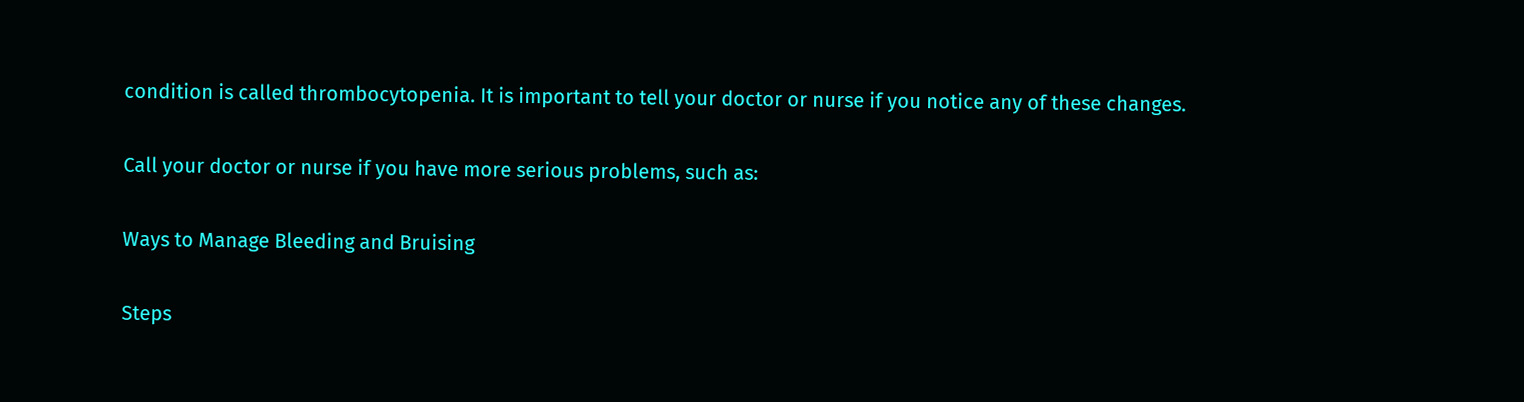condition is called thrombocytopenia. It is important to tell your doctor or nurse if you notice any of these changes.

Call your doctor or nurse if you have more serious problems, such as:

Ways to Manage Bleeding and Bruising

Steps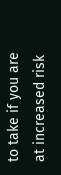to take if you are at increased risk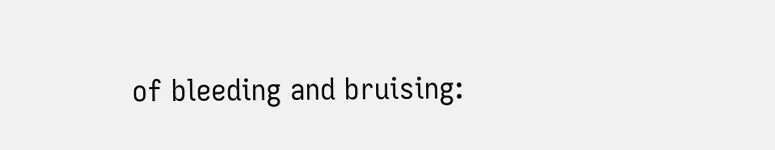of bleeding and bruising: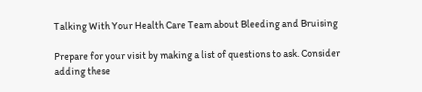Talking With Your Health Care Team about Bleeding and Bruising

Prepare for your visit by making a list of questions to ask. Consider adding these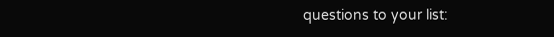questions to your list: